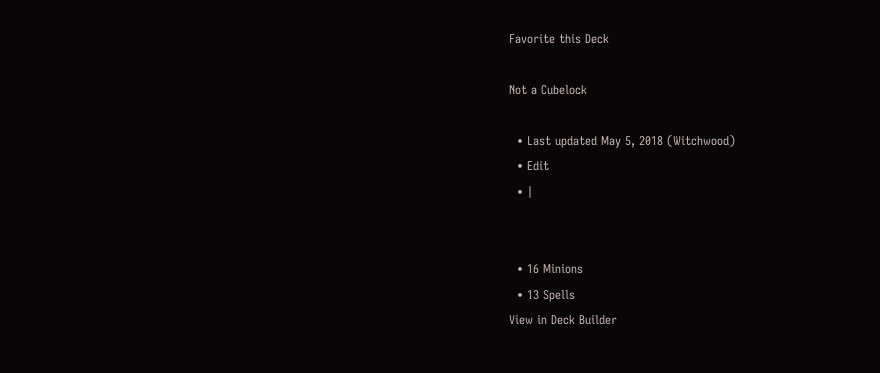Favorite this Deck

Not a Cubelock

  • Last updated May 5, 2018 (Witchwood)
  • Edit
  • |


  • 16 Minions
  • 13 Spells
View in Deck Builder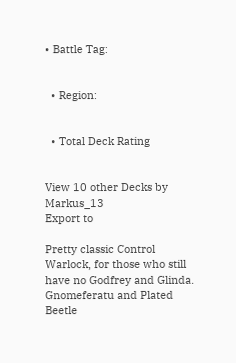• Battle Tag:


  • Region:


  • Total Deck Rating


View 10 other Decks by Markus_13
Export to

Pretty classic Control Warlock, for those who still have no Godfrey and Glinda. Gnomeferatu and Plated Beetle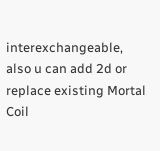interexchangeable, also u can add 2d or replace existing Mortal Coil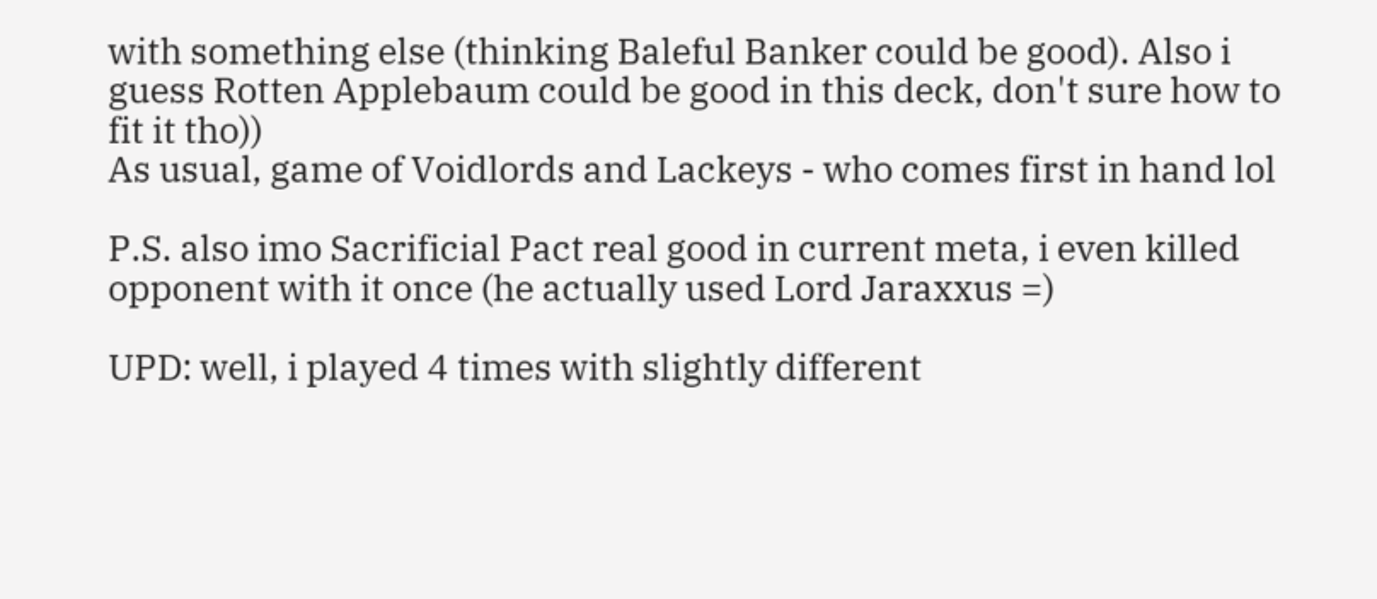with something else (thinking Baleful Banker could be good). Also i guess Rotten Applebaum could be good in this deck, don't sure how to fit it tho))
As usual, game of Voidlords and Lackeys - who comes first in hand lol

P.S. also imo Sacrificial Pact real good in current meta, i even killed opponent with it once (he actually used Lord Jaraxxus =)

UPD: well, i played 4 times with slightly different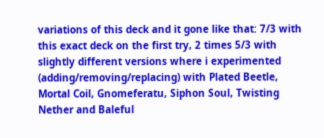variations of this deck and it gone like that: 7/3 with this exact deck on the first try, 2 times 5/3 with slightly different versions where i experimented (adding/removing/replacing) with Plated Beetle, Mortal Coil, Gnomeferatu, Siphon Soul, Twisting Nether and Baleful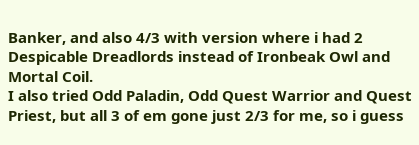Banker, and also 4/3 with version where i had 2 Despicable Dreadlords instead of Ironbeak Owl and Mortal Coil.
I also tried Odd Paladin, Odd Quest Warrior and Quest Priest, but all 3 of em gone just 2/3 for me, so i guess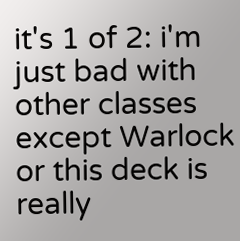it's 1 of 2: i'm just bad with other classes except Warlock or this deck is really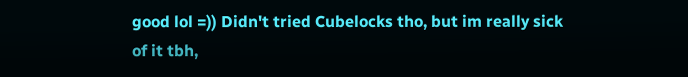good lol =)) Didn't tried Cubelocks tho, but im really sick of it tbh,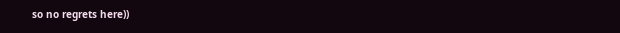so no regrets here))